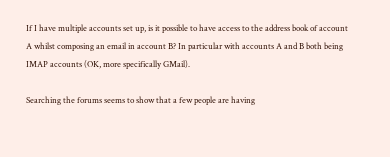If I have multiple accounts set up, is it possible to have access to the address book of account A whilst composing an email in account B? In particular with accounts A and B both being IMAP accounts (OK, more specifically GMail).

Searching the forums seems to show that a few people are having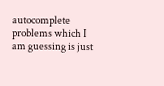autocomplete problems which I am guessing is just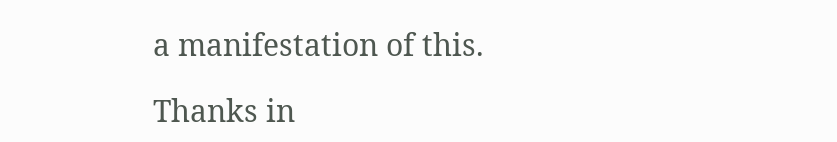a manifestation of this.

Thanks in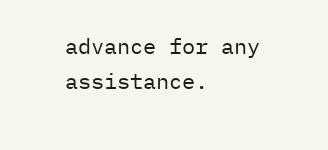advance for any assistance.